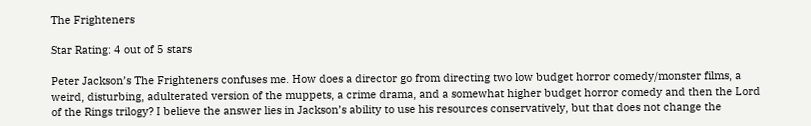The Frighteners

Star Rating: 4 out of 5 stars

Peter Jackson’s The Frighteners confuses me. How does a director go from directing two low budget horror comedy/monster films, a weird, disturbing, adulterated version of the muppets, a crime drama, and a somewhat higher budget horror comedy and then the Lord of the Rings trilogy? I believe the answer lies in Jackson’s ability to use his resources conservatively, but that does not change the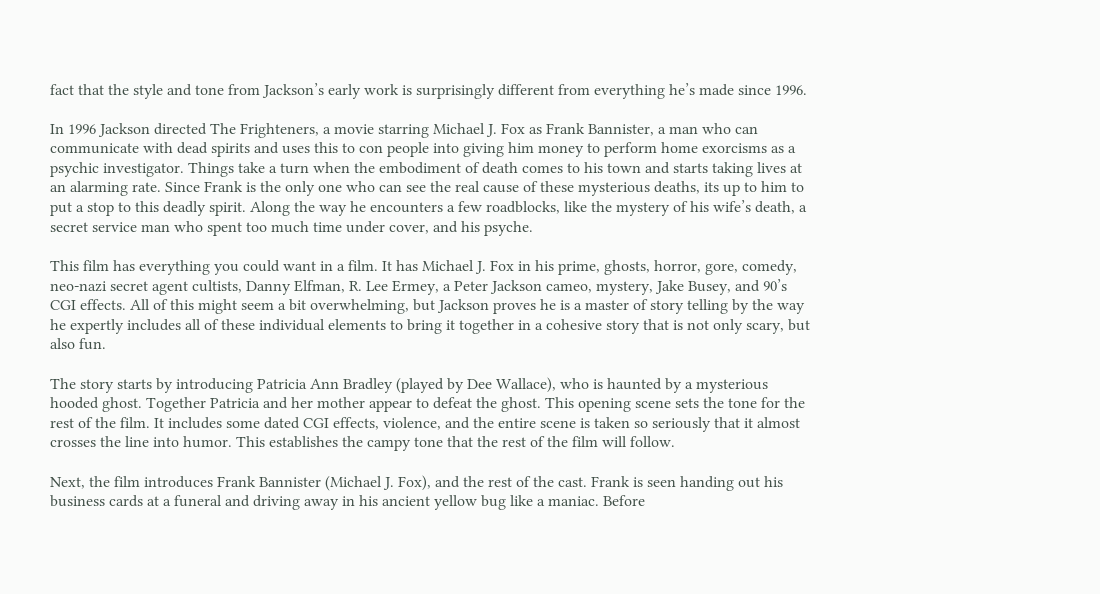fact that the style and tone from Jackson’s early work is surprisingly different from everything he’s made since 1996.

In 1996 Jackson directed The Frighteners, a movie starring Michael J. Fox as Frank Bannister, a man who can communicate with dead spirits and uses this to con people into giving him money to perform home exorcisms as a psychic investigator. Things take a turn when the embodiment of death comes to his town and starts taking lives at an alarming rate. Since Frank is the only one who can see the real cause of these mysterious deaths, its up to him to put a stop to this deadly spirit. Along the way he encounters a few roadblocks, like the mystery of his wife’s death, a secret service man who spent too much time under cover, and his psyche.

This film has everything you could want in a film. It has Michael J. Fox in his prime, ghosts, horror, gore, comedy, neo-nazi secret agent cultists, Danny Elfman, R. Lee Ermey, a Peter Jackson cameo, mystery, Jake Busey, and 90’s CGI effects. All of this might seem a bit overwhelming, but Jackson proves he is a master of story telling by the way he expertly includes all of these individual elements to bring it together in a cohesive story that is not only scary, but also fun.

The story starts by introducing Patricia Ann Bradley (played by Dee Wallace), who is haunted by a mysterious hooded ghost. Together Patricia and her mother appear to defeat the ghost. This opening scene sets the tone for the rest of the film. It includes some dated CGI effects, violence, and the entire scene is taken so seriously that it almost crosses the line into humor. This establishes the campy tone that the rest of the film will follow.

Next, the film introduces Frank Bannister (Michael J. Fox), and the rest of the cast. Frank is seen handing out his business cards at a funeral and driving away in his ancient yellow bug like a maniac. Before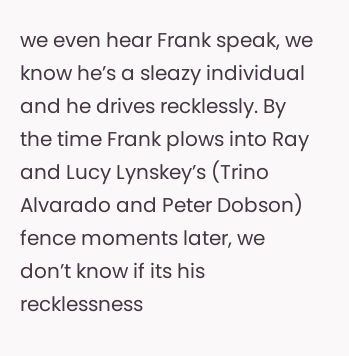we even hear Frank speak, we know he’s a sleazy individual and he drives recklessly. By the time Frank plows into Ray and Lucy Lynskey’s (Trino Alvarado and Peter Dobson) fence moments later, we don’t know if its his recklessness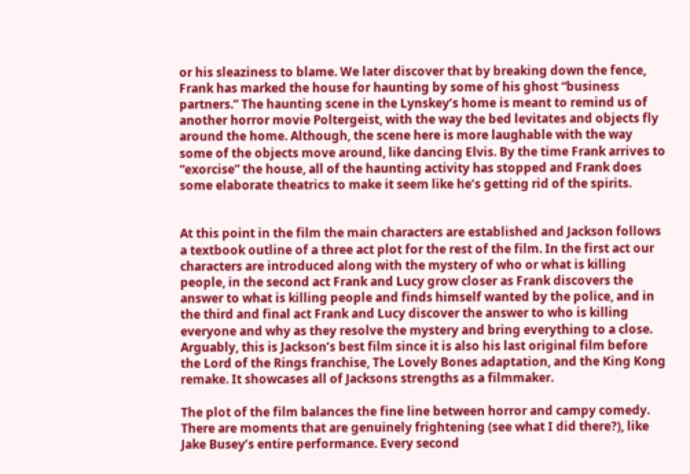or his sleaziness to blame. We later discover that by breaking down the fence, Frank has marked the house for haunting by some of his ghost “business partners.” The haunting scene in the Lynskey’s home is meant to remind us of another horror movie Poltergeist, with the way the bed levitates and objects fly around the home. Although, the scene here is more laughable with the way some of the objects move around, like dancing Elvis. By the time Frank arrives to “exorcise” the house, all of the haunting activity has stopped and Frank does some elaborate theatrics to make it seem like he’s getting rid of the spirits.


At this point in the film the main characters are established and Jackson follows a textbook outline of a three act plot for the rest of the film. In the first act our characters are introduced along with the mystery of who or what is killing people, in the second act Frank and Lucy grow closer as Frank discovers the answer to what is killing people and finds himself wanted by the police, and in the third and final act Frank and Lucy discover the answer to who is killing everyone and why as they resolve the mystery and bring everything to a close. Arguably, this is Jackson’s best film since it is also his last original film before the Lord of the Rings franchise, The Lovely Bones adaptation, and the King Kong remake. It showcases all of Jacksons strengths as a filmmaker.

The plot of the film balances the fine line between horror and campy comedy. There are moments that are genuinely frightening (see what I did there?), like Jake Busey’s entire performance. Every second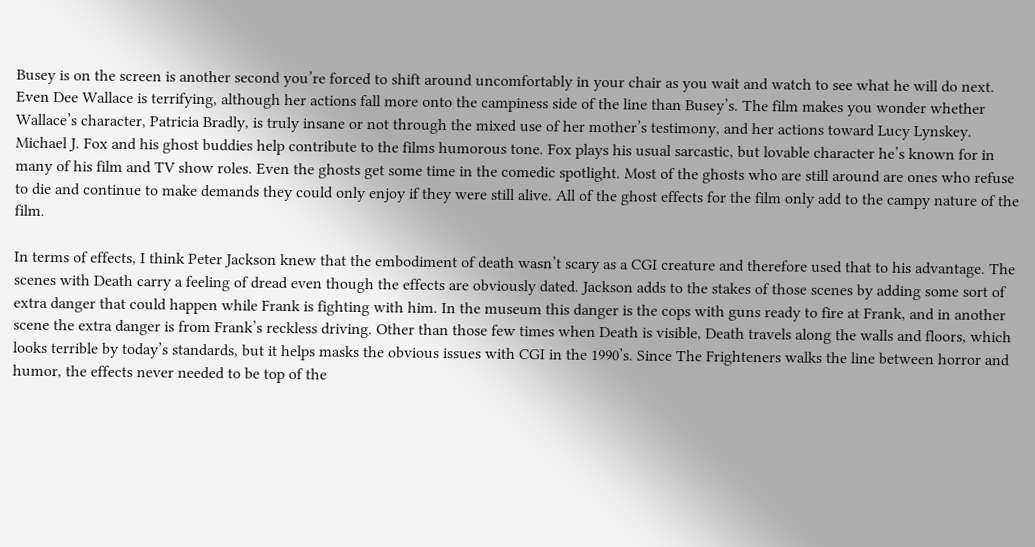Busey is on the screen is another second you’re forced to shift around uncomfortably in your chair as you wait and watch to see what he will do next. Even Dee Wallace is terrifying, although her actions fall more onto the campiness side of the line than Busey’s. The film makes you wonder whether Wallace’s character, Patricia Bradly, is truly insane or not through the mixed use of her mother’s testimony, and her actions toward Lucy Lynskey. Michael J. Fox and his ghost buddies help contribute to the films humorous tone. Fox plays his usual sarcastic, but lovable character he’s known for in many of his film and TV show roles. Even the ghosts get some time in the comedic spotlight. Most of the ghosts who are still around are ones who refuse to die and continue to make demands they could only enjoy if they were still alive. All of the ghost effects for the film only add to the campy nature of the film.

In terms of effects, I think Peter Jackson knew that the embodiment of death wasn’t scary as a CGI creature and therefore used that to his advantage. The scenes with Death carry a feeling of dread even though the effects are obviously dated. Jackson adds to the stakes of those scenes by adding some sort of extra danger that could happen while Frank is fighting with him. In the museum this danger is the cops with guns ready to fire at Frank, and in another scene the extra danger is from Frank’s reckless driving. Other than those few times when Death is visible, Death travels along the walls and floors, which looks terrible by today’s standards, but it helps masks the obvious issues with CGI in the 1990’s. Since The Frighteners walks the line between horror and humor, the effects never needed to be top of the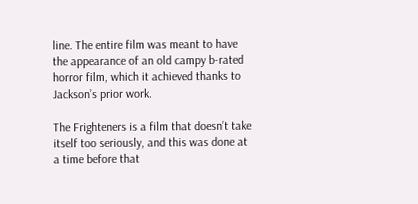line. The entire film was meant to have the appearance of an old campy b-rated horror film, which it achieved thanks to Jackson’s prior work.

The Frighteners is a film that doesn’t take itself too seriously, and this was done at a time before that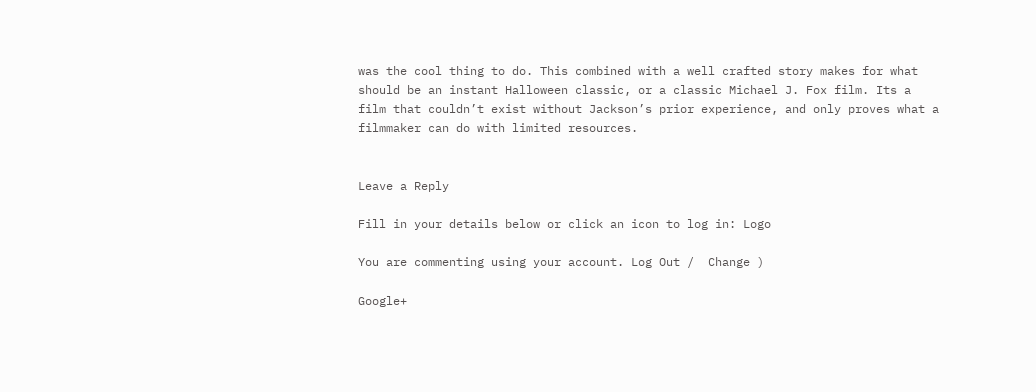was the cool thing to do. This combined with a well crafted story makes for what should be an instant Halloween classic, or a classic Michael J. Fox film. Its a film that couldn’t exist without Jackson’s prior experience, and only proves what a filmmaker can do with limited resources.


Leave a Reply

Fill in your details below or click an icon to log in: Logo

You are commenting using your account. Log Out /  Change )

Google+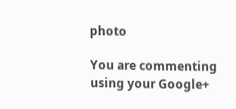photo

You are commenting using your Google+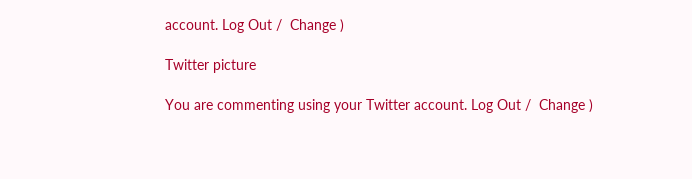account. Log Out /  Change )

Twitter picture

You are commenting using your Twitter account. Log Out /  Change )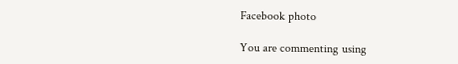Facebook photo

You are commenting using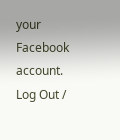your Facebook account. Log Out /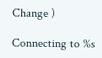Change )

Connecting to %s